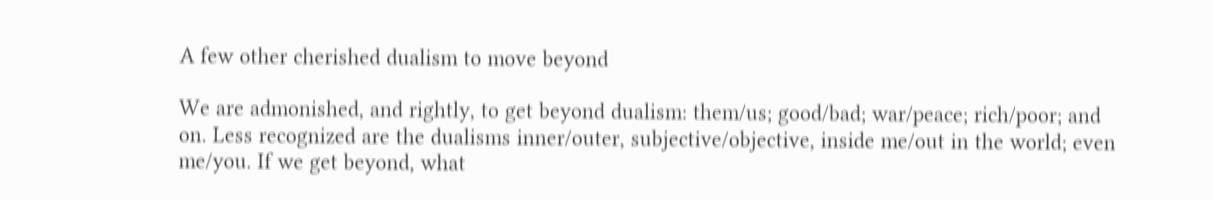A few other cherished dualism to move beyond

We are admonished, and rightly, to get beyond dualism: them/us; good/bad; war/peace; rich/poor; and on. Less recognized are the dualisms inner/outer, subjective/objective, inside me/out in the world; even me/you. If we get beyond, what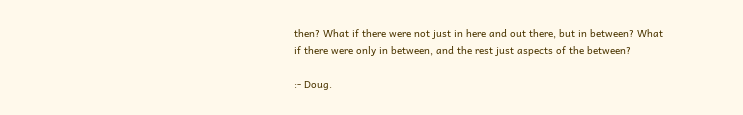then? What if there were not just in here and out there, but in between? What if there were only in between, and the rest just aspects of the between?

:- Doug.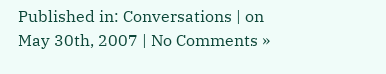Published in: Conversations | on May 30th, 2007 | No Comments »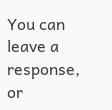You can leave a response, or